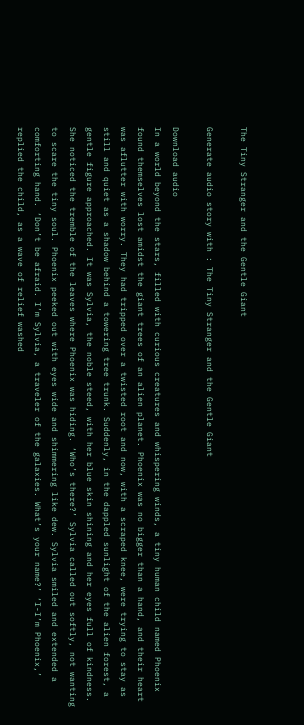The Tiny Stranger and the Gentle Giant

Generate audio story with : The Tiny Stranger and the Gentle Giant

Download audio
In a world beyond the stars, filled with curious creatures and whispering winds, a tiny human child named Phoenix found themselves lost amidst the giant trees of an alien planet. Phoenix was no bigger than a hand, and their heart was aflutter with worry. They had tripped over a twisted root and now, with a scraped knee, were trying to stay as still and quiet as a shadow behind a towering tree trunk. Suddenly, in the dappled sunlight of the alien forest, a gentle figure approached. It was Sylvia, the noble steed, with her blue skin shining and her eyes full of kindness. She noticed the tremble of the leaves where Phoenix was hiding. ‘Who’s there?’ Sylvia called out softly, not wanting to scare the tiny soul. Phoenix peeked out with eyes wide and shimmering like dew. Sylvia smiled and extended a comforting hand. ‘Don’t be afraid. I’m Sylvia, a traveler of the galaxies. What’s your name?’ ‘I-I’m Phoenix,’ replied the child, as a wave of relief washed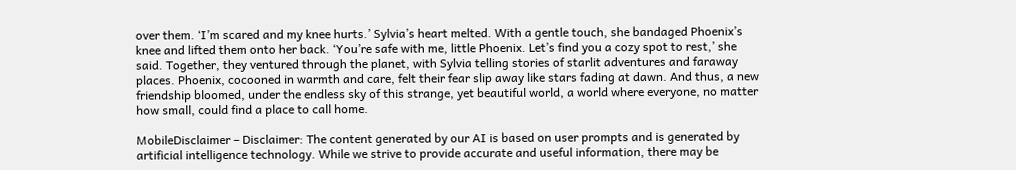over them. ‘I’m scared and my knee hurts.’ Sylvia’s heart melted. With a gentle touch, she bandaged Phoenix’s knee and lifted them onto her back. ‘You’re safe with me, little Phoenix. Let’s find you a cozy spot to rest,’ she said. Together, they ventured through the planet, with Sylvia telling stories of starlit adventures and faraway places. Phoenix, cocooned in warmth and care, felt their fear slip away like stars fading at dawn. And thus, a new friendship bloomed, under the endless sky of this strange, yet beautiful world, a world where everyone, no matter how small, could find a place to call home.

MobileDisclaimer – Disclaimer: The content generated by our AI is based on user prompts and is generated by artificial intelligence technology. While we strive to provide accurate and useful information, there may be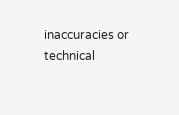inaccuracies or technical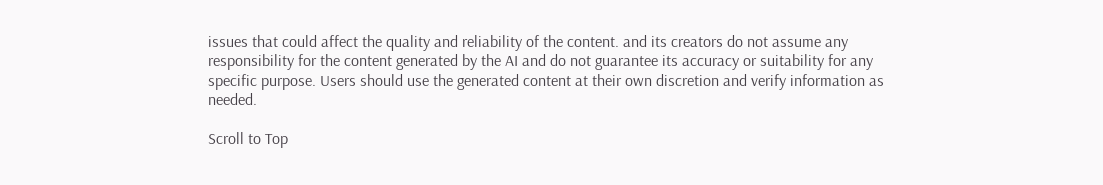issues that could affect the quality and reliability of the content. and its creators do not assume any responsibility for the content generated by the AI and do not guarantee its accuracy or suitability for any specific purpose. Users should use the generated content at their own discretion and verify information as needed.

Scroll to Top